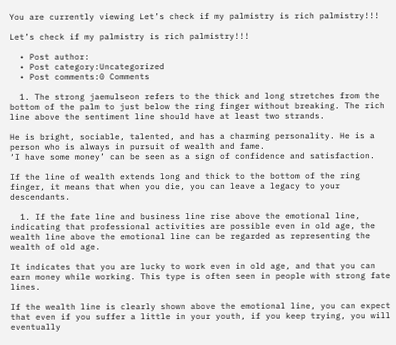You are currently viewing Let’s check if my palmistry is rich palmistry!!!

Let’s check if my palmistry is rich palmistry!!!

  • Post author:
  • Post category:Uncategorized
  • Post comments:0 Comments

  1. The strong jaemulseon refers to the thick and long stretches from the bottom of the palm to just below the ring finger without breaking. The rich line above the sentiment line should have at least two strands.

He is bright, sociable, talented, and has a charming personality. He is a person who is always in pursuit of wealth and fame.
‘I have some money’ can be seen as a sign of confidence and satisfaction.

If the line of wealth extends long and thick to the bottom of the ring finger, it means that when you die, you can leave a legacy to your descendants.

  1. If the fate line and business line rise above the emotional line, indicating that professional activities are possible even in old age, the wealth line above the emotional line can be regarded as representing the wealth of old age.

It indicates that you are lucky to work even in old age, and that you can earn money while working. This type is often seen in people with strong fate lines.

If the wealth line is clearly shown above the emotional line, you can expect that even if you suffer a little in your youth, if you keep trying, you will eventually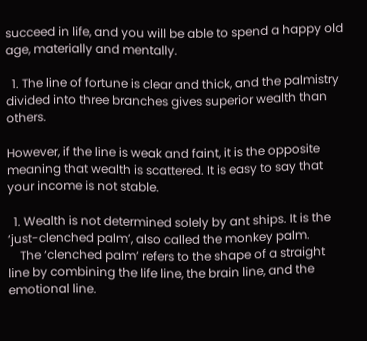succeed in life, and you will be able to spend a happy old age, materially and mentally.

  1. The line of fortune is clear and thick, and the palmistry divided into three branches gives superior wealth than others.

However, if the line is weak and faint, it is the opposite meaning that wealth is scattered. It is easy to say that your income is not stable.

  1. Wealth is not determined solely by ant ships. It is the ‘just-clenched palm’, also called the monkey palm.
    The ‘clenched palm’ refers to the shape of a straight line by combining the life line, the brain line, and the emotional line.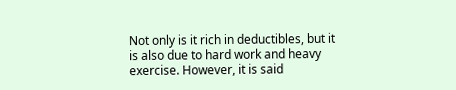Not only is it rich in deductibles, but it is also due to hard work and heavy exercise. However, it is said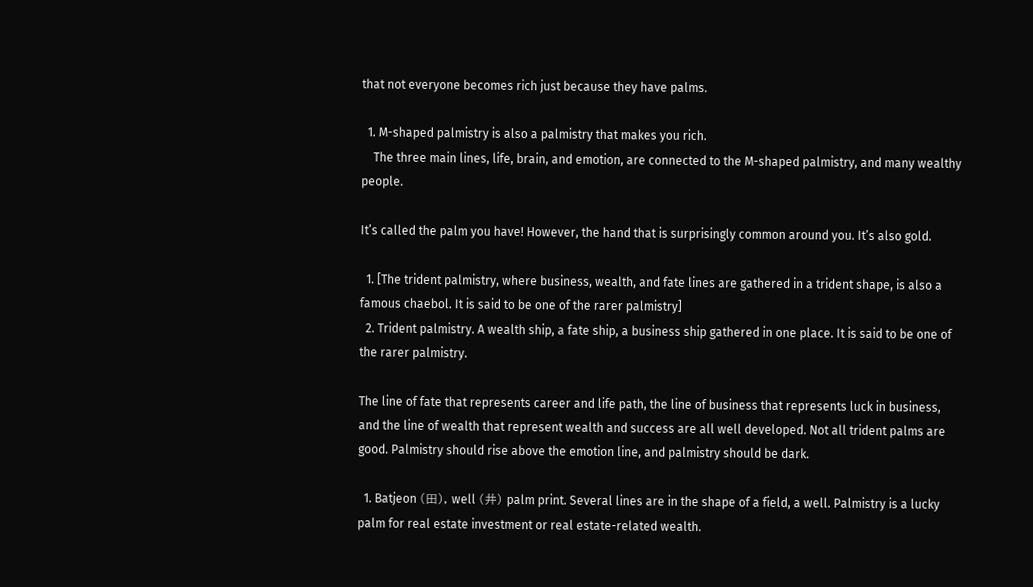that not everyone becomes rich just because they have palms.

  1. M-shaped palmistry is also a palmistry that makes you rich.
    The three main lines, life, brain, and emotion, are connected to the M-shaped palmistry, and many wealthy people.

It’s called the palm you have! However, the hand that is surprisingly common around you. It’s also gold.

  1. [The trident palmistry, where business, wealth, and fate lines are gathered in a trident shape, is also a famous chaebol. It is said to be one of the rarer palmistry]
  2. Trident palmistry. A wealth ship, a fate ship, a business ship gathered in one place. It is said to be one of the rarer palmistry.

The line of fate that represents career and life path, the line of business that represents luck in business, and the line of wealth that represent wealth and success are all well developed. Not all trident palms are good. Palmistry should rise above the emotion line, and palmistry should be dark.

  1. Batjeon (田), well (井) palm print. Several lines are in the shape of a field, a well. Palmistry is a lucky palm for real estate investment or real estate-related wealth.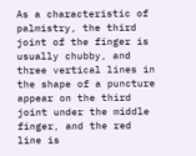As a characteristic of palmistry, the third joint of the finger is usually chubby, and three vertical lines in the shape of a puncture appear on the third joint under the middle finger, and the red line is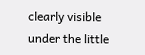clearly visible under the little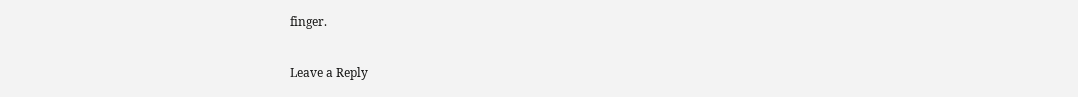finger.

Leave a Reply